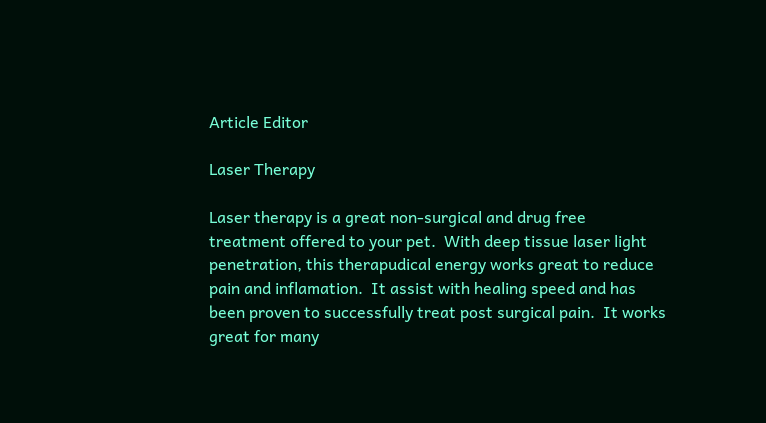Article Editor

Laser Therapy

Laser therapy is a great non-surgical and drug free treatment offered to your pet.  With deep tissue laser light penetration, this therapudical energy works great to reduce pain and inflamation.  It assist with healing speed and has been proven to successfully treat post surgical pain.  It works great for many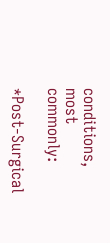conditions, most commonly:

*Post-Surgical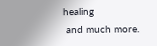healing
 and much more.